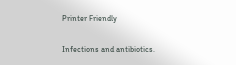Printer Friendly

Infections and antibiotics.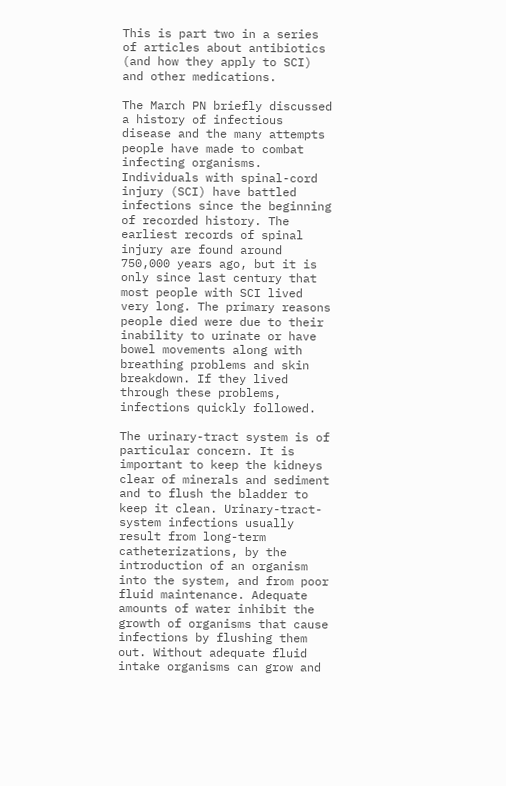This is part two in a series of articles about antibiotics (and how they apply to SCI) and other medications.

The March PN briefly discussed a history of infectious disease and the many attempts people have made to combat infecting organisms. Individuals with spinal-cord injury (SCI) have battled infections since the beginning of recorded history. The earliest records of spinal injury are found around 750,000 years ago, but it is only since last century that most people with SCI lived very long. The primary reasons people died were due to their inability to urinate or have bowel movements along with breathing problems and skin breakdown. If they lived through these problems, infections quickly followed.

The urinary-tract system is of particular concern. It is important to keep the kidneys clear of minerals and sediment and to flush the bladder to keep it clean. Urinary-tract-system infections usually result from long-term catheterizations, by the introduction of an organism into the system, and from poor fluid maintenance. Adequate amounts of water inhibit the growth of organisms that cause infections by flushing them out. Without adequate fluid intake organisms can grow and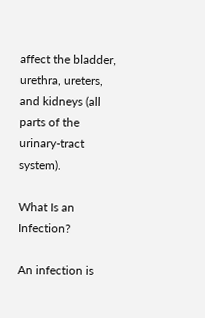affect the bladder, urethra, ureters, and kidneys (all parts of the urinary-tract system).

What Is an Infection?

An infection is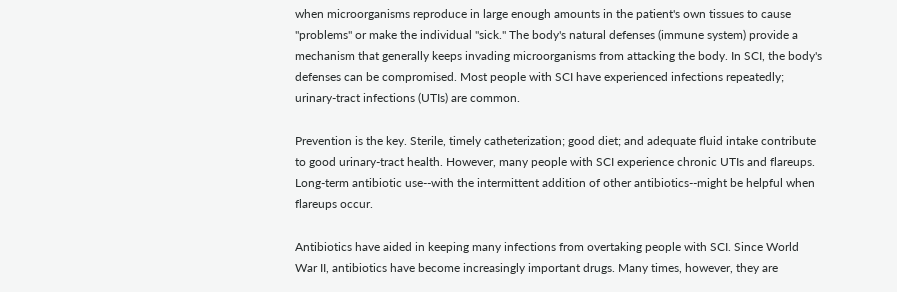when microorganisms reproduce in large enough amounts in the patient's own tissues to cause "problems" or make the individual "sick." The body's natural defenses (immune system) provide a mechanism that generally keeps invading microorganisms from attacking the body. In SCI, the body's defenses can be compromised. Most people with SCI have experienced infections repeatedly; urinary-tract infections (UTIs) are common.

Prevention is the key. Sterile, timely catheterization; good diet; and adequate fluid intake contribute to good urinary-tract health. However, many people with SCI experience chronic UTIs and flareups. Long-term antibiotic use--with the intermittent addition of other antibiotics--might be helpful when flareups occur.

Antibiotics have aided in keeping many infections from overtaking people with SCI. Since World War II, antibiotics have become increasingly important drugs. Many times, however, they are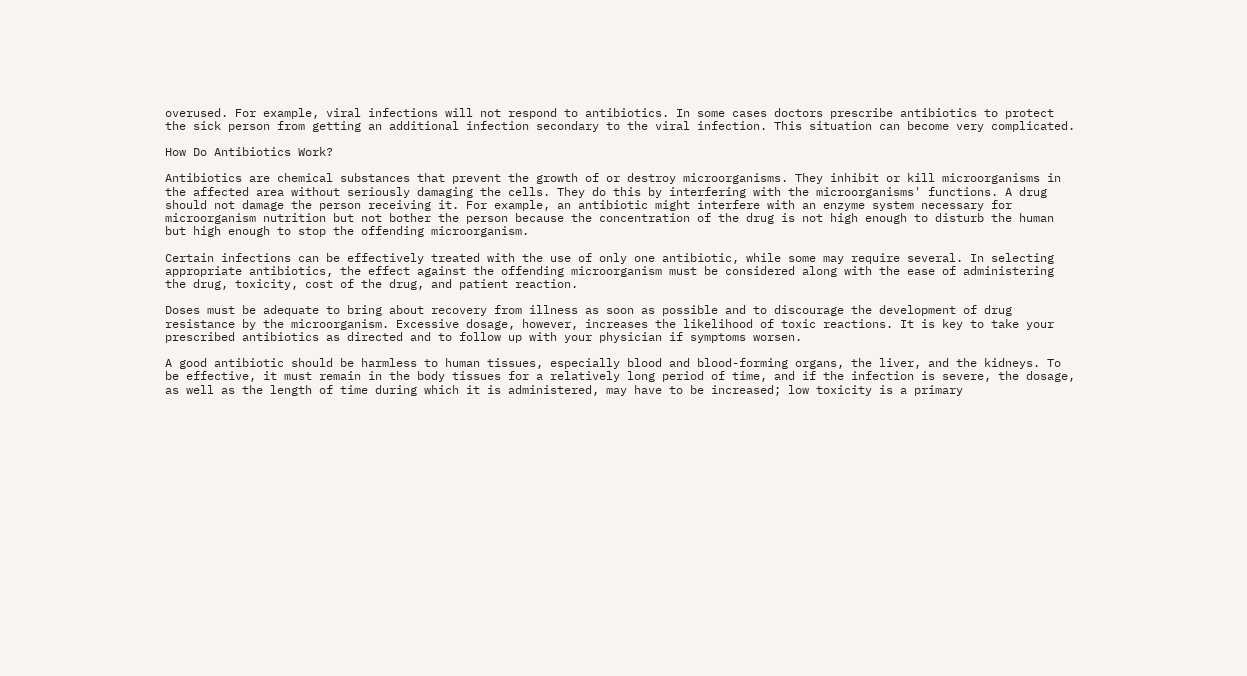overused. For example, viral infections will not respond to antibiotics. In some cases doctors prescribe antibiotics to protect the sick person from getting an additional infection secondary to the viral infection. This situation can become very complicated.

How Do Antibiotics Work?

Antibiotics are chemical substances that prevent the growth of or destroy microorganisms. They inhibit or kill microorganisms in the affected area without seriously damaging the cells. They do this by interfering with the microorganisms' functions. A drug should not damage the person receiving it. For example, an antibiotic might interfere with an enzyme system necessary for microorganism nutrition but not bother the person because the concentration of the drug is not high enough to disturb the human but high enough to stop the offending microorganism.

Certain infections can be effectively treated with the use of only one antibiotic, while some may require several. In selecting appropriate antibiotics, the effect against the offending microorganism must be considered along with the ease of administering the drug, toxicity, cost of the drug, and patient reaction.

Doses must be adequate to bring about recovery from illness as soon as possible and to discourage the development of drug resistance by the microorganism. Excessive dosage, however, increases the likelihood of toxic reactions. It is key to take your prescribed antibiotics as directed and to follow up with your physician if symptoms worsen.

A good antibiotic should be harmless to human tissues, especially blood and blood-forming organs, the liver, and the kidneys. To be effective, it must remain in the body tissues for a relatively long period of time, and if the infection is severe, the dosage, as well as the length of time during which it is administered, may have to be increased; low toxicity is a primary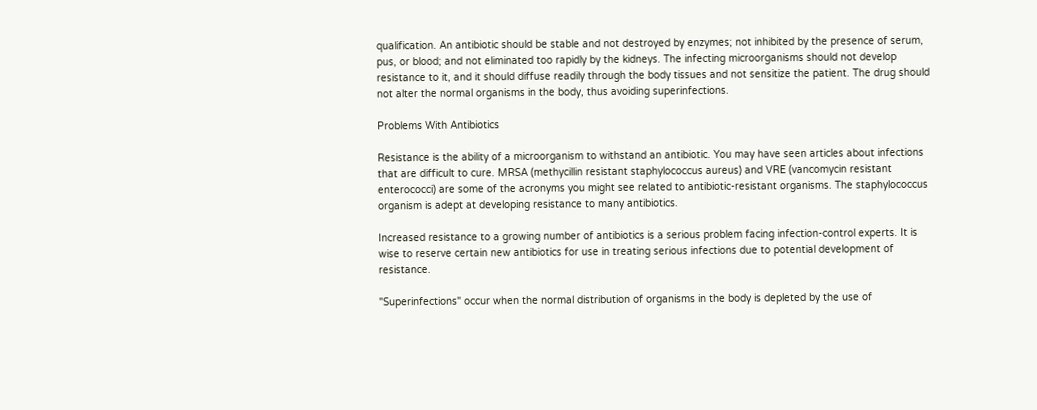qualification. An antibiotic should be stable and not destroyed by enzymes; not inhibited by the presence of serum, pus, or blood; and not eliminated too rapidly by the kidneys. The infecting microorganisms should not develop resistance to it, and it should diffuse readily through the body tissues and not sensitize the patient. The drug should not alter the normal organisms in the body, thus avoiding superinfections.

Problems With Antibiotics

Resistance is the ability of a microorganism to withstand an antibiotic. You may have seen articles about infections that are difficult to cure. MRSA (methycillin resistant staphylococcus aureus) and VRE (vancomycin resistant enterococci) are some of the acronyms you might see related to antibiotic-resistant organisms. The staphylococcus organism is adept at developing resistance to many antibiotics.

Increased resistance to a growing number of antibiotics is a serious problem facing infection-control experts. It is wise to reserve certain new antibiotics for use in treating serious infections due to potential development of resistance.

"Superinfections" occur when the normal distribution of organisms in the body is depleted by the use of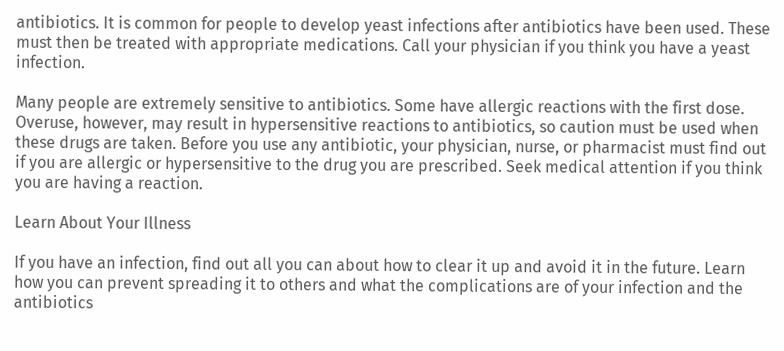antibiotics. It is common for people to develop yeast infections after antibiotics have been used. These must then be treated with appropriate medications. Call your physician if you think you have a yeast infection.

Many people are extremely sensitive to antibiotics. Some have allergic reactions with the first dose. Overuse, however, may result in hypersensitive reactions to antibiotics, so caution must be used when these drugs are taken. Before you use any antibiotic, your physician, nurse, or pharmacist must find out if you are allergic or hypersensitive to the drug you are prescribed. Seek medical attention if you think you are having a reaction.

Learn About Your Illness

If you have an infection, find out all you can about how to clear it up and avoid it in the future. Learn how you can prevent spreading it to others and what the complications are of your infection and the antibiotics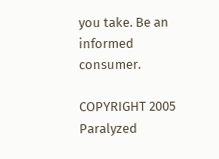you take. Be an informed consumer.

COPYRIGHT 2005 Paralyzed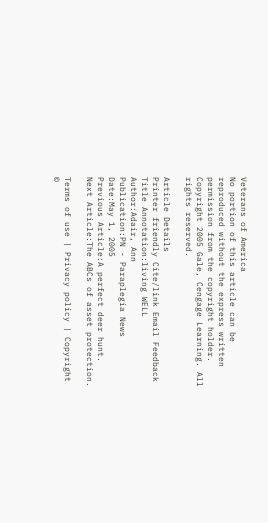Veterans of America
No portion of this article can be reproduced without the express written permission from the copyright holder.
Copyright 2005 Gale, Cengage Learning. All rights reserved.

Article Details
Printer friendly Cite/link Email Feedback
Title Annotation:living WELL
Author:Adair, Ann
Publication:PN - Paraplegia News
Date:May 1, 2005
Previous Article:A perfect deer hunt.
Next Article:The ABCs of asset protection.

Terms of use | Privacy policy | Copyright ©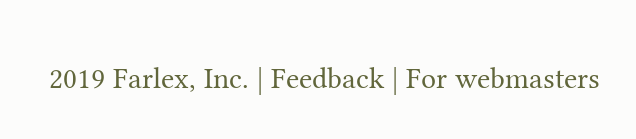2019 Farlex, Inc. | Feedback | For webmasters